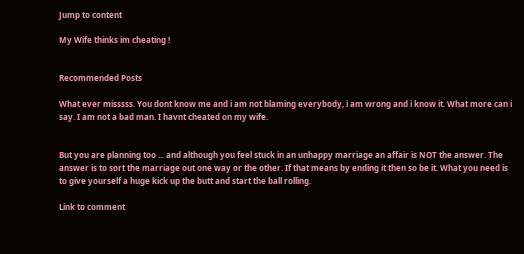Jump to content

My Wife thinks im cheating !


Recommended Posts

What ever misssss. You dont know me and i am not blaming everybody, i am wrong and i know it. What more can i say. I am not a bad man. I havnt cheated on my wife.


But you are planning too ... and although you feel stuck in an unhappy marriage an affair is NOT the answer. The answer is to sort the marriage out one way or the other. If that means by ending it then so be it. What you need is to give yourself a huge kick up the butt and start the ball rolling.

Link to comment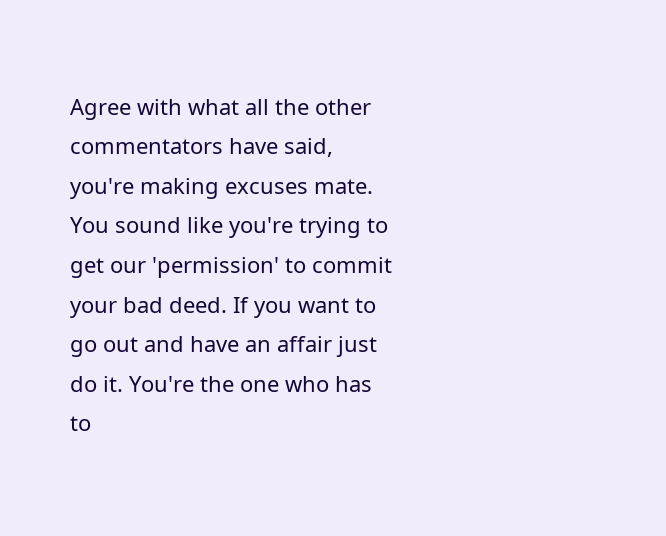Agree with what all the other commentators have said, you're making excuses mate. You sound like you're trying to get our 'permission' to commit your bad deed. If you want to go out and have an affair just do it. You're the one who has to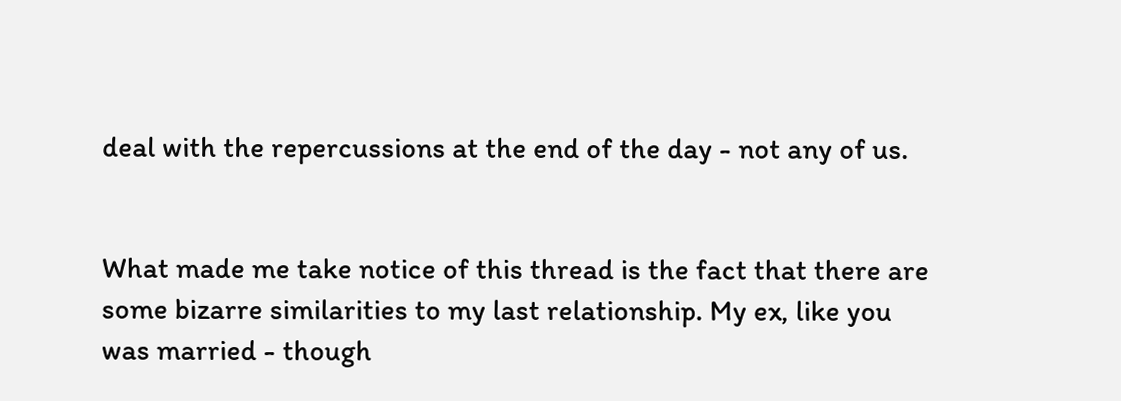deal with the repercussions at the end of the day - not any of us.


What made me take notice of this thread is the fact that there are some bizarre similarities to my last relationship. My ex, like you was married - though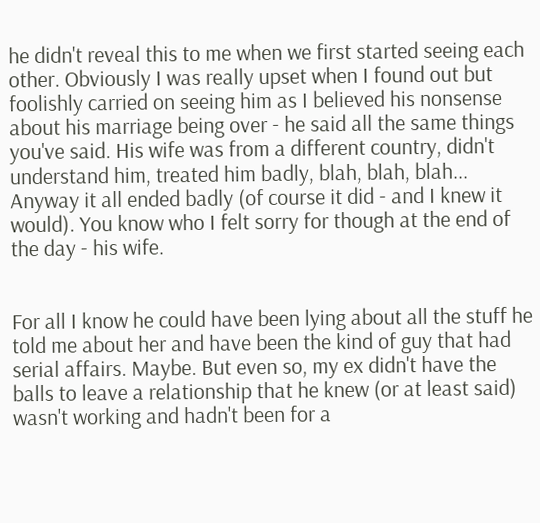he didn't reveal this to me when we first started seeing each other. Obviously I was really upset when I found out but foolishly carried on seeing him as I believed his nonsense about his marriage being over - he said all the same things you've said. His wife was from a different country, didn't understand him, treated him badly, blah, blah, blah... Anyway it all ended badly (of course it did - and I knew it would). You know who I felt sorry for though at the end of the day - his wife.


For all I know he could have been lying about all the stuff he told me about her and have been the kind of guy that had serial affairs. Maybe. But even so, my ex didn't have the balls to leave a relationship that he knew (or at least said) wasn't working and hadn't been for a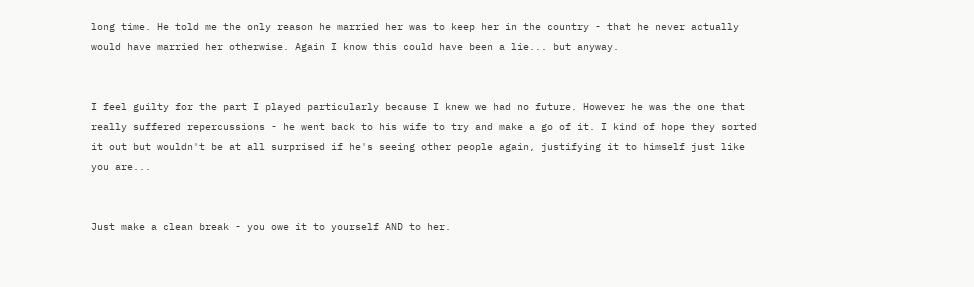long time. He told me the only reason he married her was to keep her in the country - that he never actually would have married her otherwise. Again I know this could have been a lie... but anyway.


I feel guilty for the part I played particularly because I knew we had no future. However he was the one that really suffered repercussions - he went back to his wife to try and make a go of it. I kind of hope they sorted it out but wouldn't be at all surprised if he's seeing other people again, justifying it to himself just like you are...


Just make a clean break - you owe it to yourself AND to her.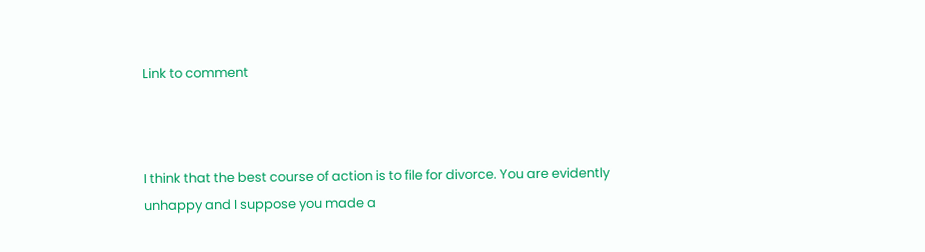Link to comment



I think that the best course of action is to file for divorce. You are evidently unhappy and I suppose you made a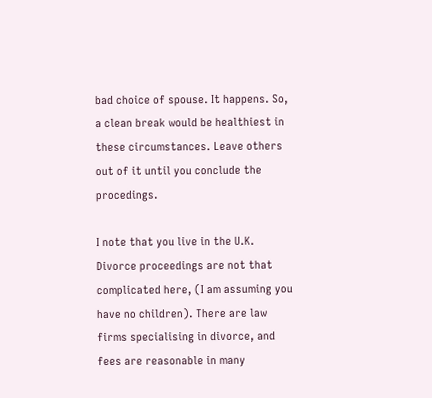bad choice of spouse. It happens. So, a clean break would be healthiest in these circumstances. Leave others out of it until you conclude the procedings.

I note that you live in the U.K. Divorce proceedings are not that complicated here, (I am assuming you have no children). There are law firms specialising in divorce, and fees are reasonable in many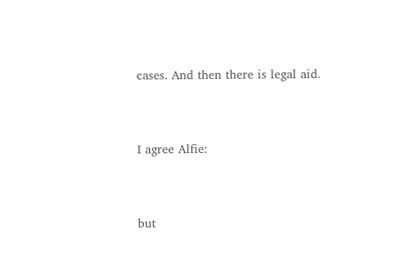cases. And then there is legal aid.


I agree Alfie:


but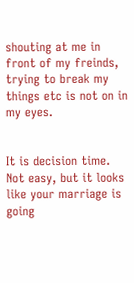shouting at me in front of my freinds, trying to break my things etc is not on in my eyes.


It is decision time. Not easy, but it looks like your marriage is going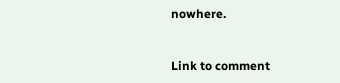nowhere.



Link to comment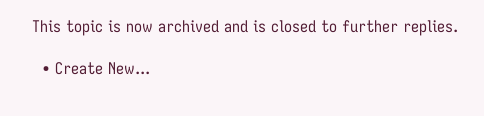This topic is now archived and is closed to further replies.

  • Create New...